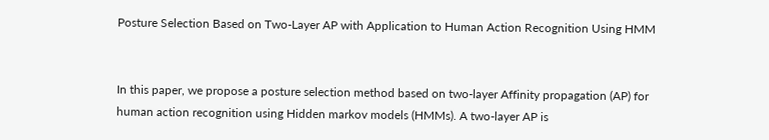Posture Selection Based on Two-Layer AP with Application to Human Action Recognition Using HMM


In this paper, we propose a posture selection method based on two-layer Affinity propagation (AP) for human action recognition using Hidden markov models (HMMs). A two-layer AP is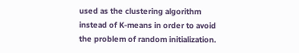used as the clustering algorithm instead of K-means in order to avoid the problem of random initialization.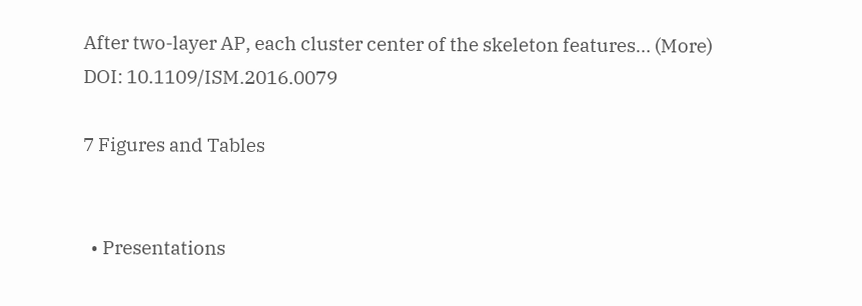After two-layer AP, each cluster center of the skeleton features… (More)
DOI: 10.1109/ISM.2016.0079

7 Figures and Tables


  • Presentations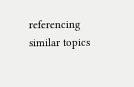referencing similar topics